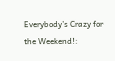Everybody’s Crazy for the Weekend!: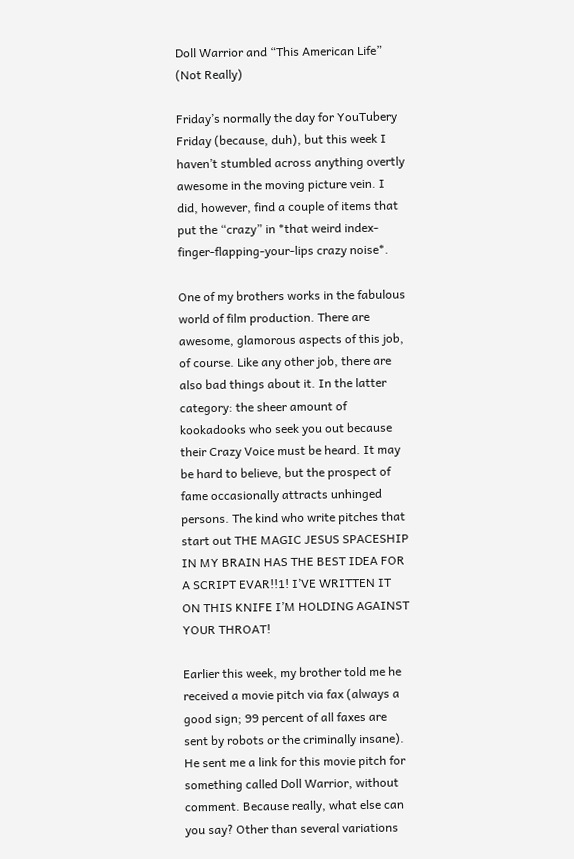Doll Warrior and “This American Life” (Not Really)

Friday’s normally the day for YouTubery Friday (because, duh), but this week I haven’t stumbled across anything overtly awesome in the moving picture vein. I did, however, find a couple of items that put the “crazy” in *that weird index-finger-flapping-your-lips crazy noise*.

One of my brothers works in the fabulous world of film production. There are awesome, glamorous aspects of this job, of course. Like any other job, there are also bad things about it. In the latter category: the sheer amount of kookadooks who seek you out because their Crazy Voice must be heard. It may be hard to believe, but the prospect of fame occasionally attracts unhinged persons. The kind who write pitches that start out THE MAGIC JESUS SPACESHIP IN MY BRAIN HAS THE BEST IDEA FOR A SCRIPT EVAR!!1! I’VE WRITTEN IT ON THIS KNIFE I’M HOLDING AGAINST YOUR THROAT!

Earlier this week, my brother told me he received a movie pitch via fax (always a good sign; 99 percent of all faxes are sent by robots or the criminally insane). He sent me a link for this movie pitch for something called Doll Warrior, without comment. Because really, what else can you say? Other than several variations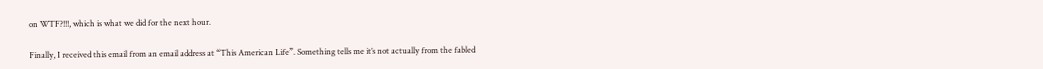on WTF?!!!, which is what we did for the next hour.

Finally, I received this email from an email address at “This American Life”. Something tells me it’s not actually from the fabled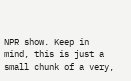NPR show. Keep in mind, this is just a small chunk of a very,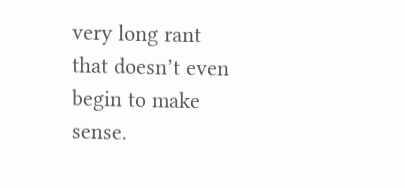very long rant that doesn’t even begin to make sense.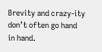Brevity and crazy-ity don’t often go hand in hand.